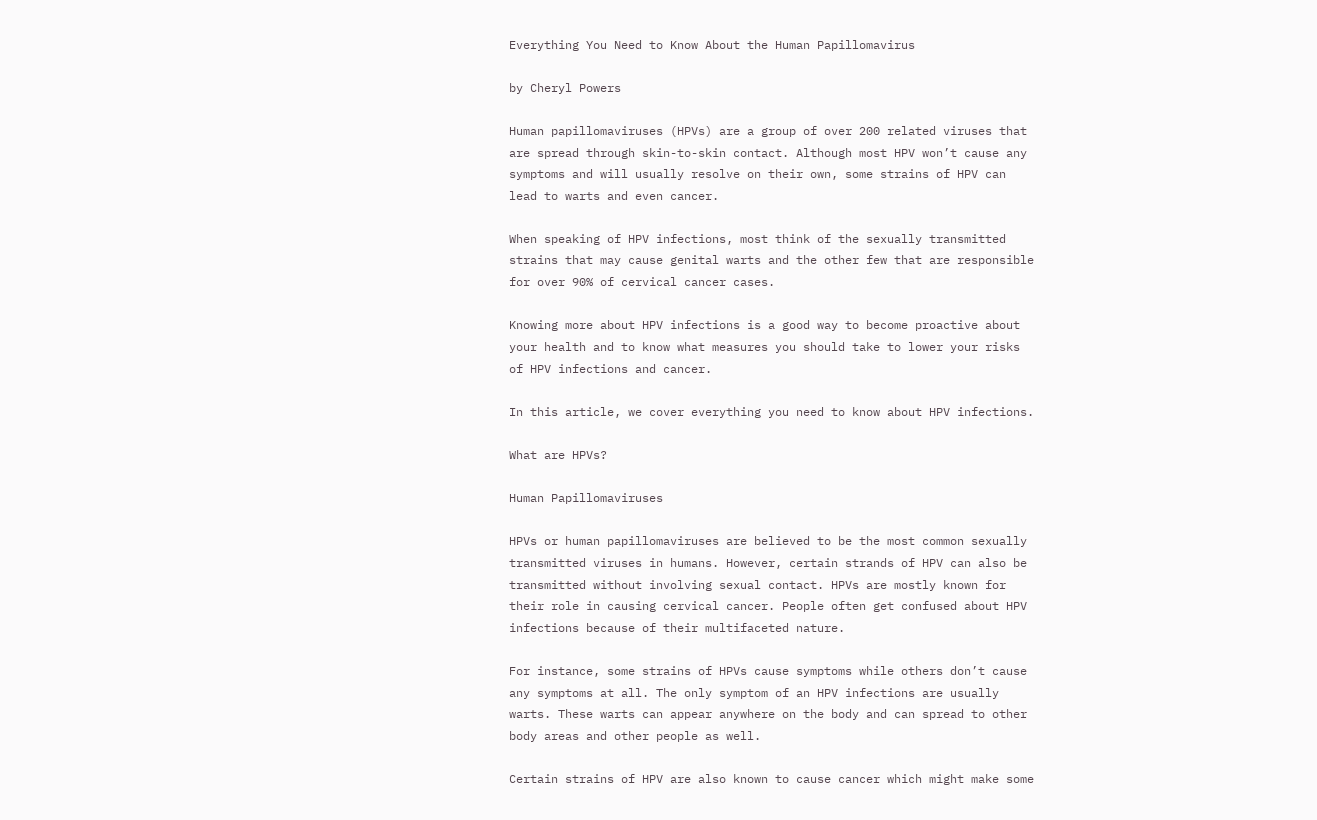Everything You Need to Know About the Human Papillomavirus

by Cheryl Powers

Human papillomaviruses (HPVs) are a group of over 200 related viruses that are spread through skin-to-skin contact. Although most HPV won’t cause any symptoms and will usually resolve on their own, some strains of HPV can lead to warts and even cancer.

When speaking of HPV infections, most think of the sexually transmitted strains that may cause genital warts and the other few that are responsible for over 90% of cervical cancer cases.

Knowing more about HPV infections is a good way to become proactive about your health and to know what measures you should take to lower your risks of HPV infections and cancer.

In this article, we cover everything you need to know about HPV infections.

What are HPVs?

Human Papillomaviruses

HPVs or human papillomaviruses are believed to be the most common sexually transmitted viruses in humans. However, certain strands of HPV can also be transmitted without involving sexual contact. HPVs are mostly known for their role in causing cervical cancer. People often get confused about HPV infections because of their multifaceted nature.

For instance, some strains of HPVs cause symptoms while others don’t cause any symptoms at all. The only symptom of an HPV infections are usually warts. These warts can appear anywhere on the body and can spread to other body areas and other people as well.

Certain strains of HPV are also known to cause cancer which might make some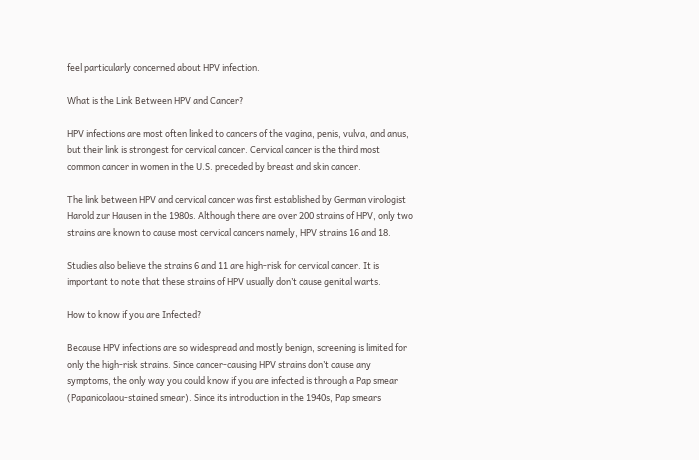feel particularly concerned about HPV infection.

What is the Link Between HPV and Cancer?

HPV infections are most often linked to cancers of the vagina, penis, vulva, and anus, but their link is strongest for cervical cancer. Cervical cancer is the third most common cancer in women in the U.S. preceded by breast and skin cancer.

The link between HPV and cervical cancer was first established by German virologist Harold zur Hausen in the 1980s. Although there are over 200 strains of HPV, only two strains are known to cause most cervical cancers namely, HPV strains 16 and 18.

Studies also believe the strains 6 and 11 are high-risk for cervical cancer. It is important to note that these strains of HPV usually don’t cause genital warts.

How to know if you are Infected?

Because HPV infections are so widespread and mostly benign, screening is limited for only the high-risk strains. Since cancer-causing HPV strains don’t cause any symptoms, the only way you could know if you are infected is through a Pap smear (Papanicolaou-stained smear). Since its introduction in the 1940s, Pap smears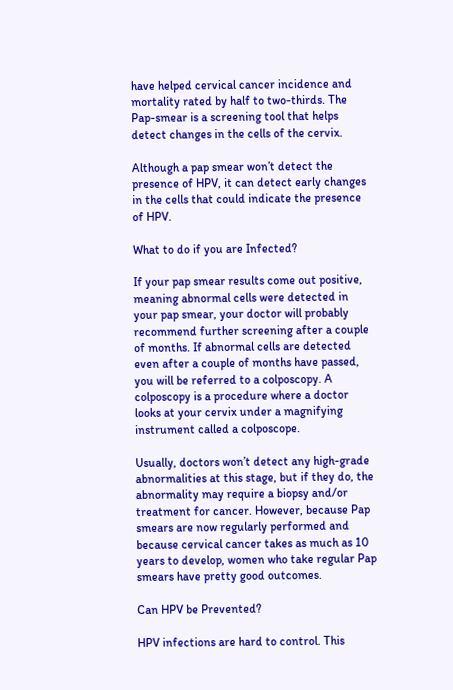have helped cervical cancer incidence and mortality rated by half to two-thirds. The Pap-smear is a screening tool that helps detect changes in the cells of the cervix.

Although a pap smear won’t detect the presence of HPV, it can detect early changes in the cells that could indicate the presence of HPV.

What to do if you are Infected?

If your pap smear results come out positive, meaning abnormal cells were detected in your pap smear, your doctor will probably recommend further screening after a couple of months. If abnormal cells are detected even after a couple of months have passed, you will be referred to a colposcopy. A colposcopy is a procedure where a doctor looks at your cervix under a magnifying instrument called a colposcope.

Usually, doctors won’t detect any high-grade abnormalities at this stage, but if they do, the abnormality may require a biopsy and/or treatment for cancer. However, because Pap smears are now regularly performed and because cervical cancer takes as much as 10 years to develop, women who take regular Pap smears have pretty good outcomes.

Can HPV be Prevented?

HPV infections are hard to control. This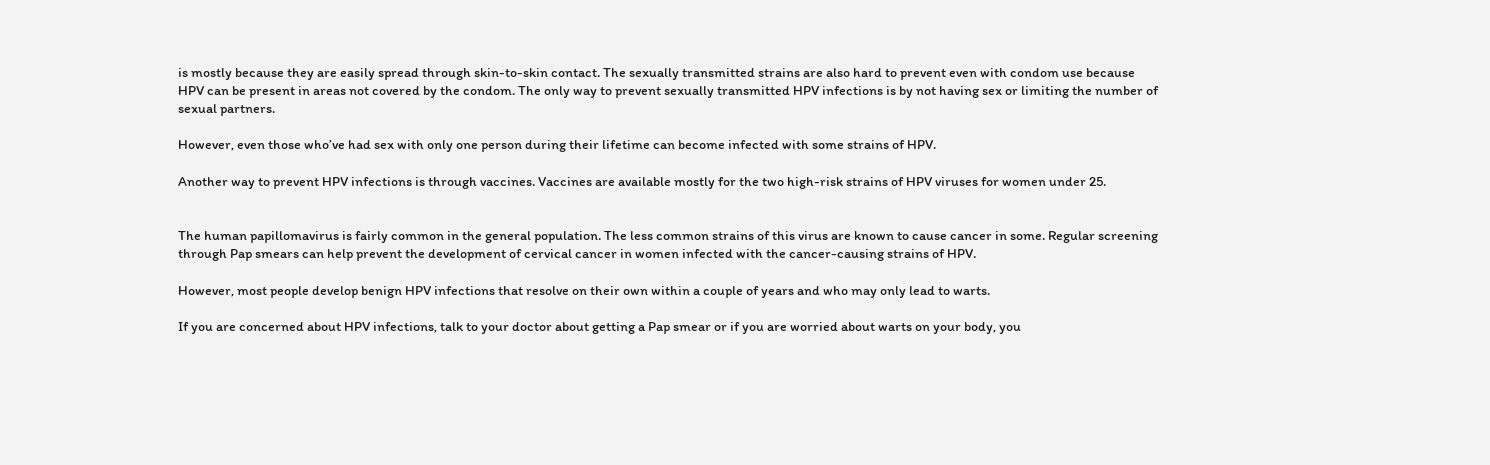is mostly because they are easily spread through skin-to-skin contact. The sexually transmitted strains are also hard to prevent even with condom use because HPV can be present in areas not covered by the condom. The only way to prevent sexually transmitted HPV infections is by not having sex or limiting the number of sexual partners.

However, even those who’ve had sex with only one person during their lifetime can become infected with some strains of HPV.

Another way to prevent HPV infections is through vaccines. Vaccines are available mostly for the two high-risk strains of HPV viruses for women under 25.


The human papillomavirus is fairly common in the general population. The less common strains of this virus are known to cause cancer in some. Regular screening through Pap smears can help prevent the development of cervical cancer in women infected with the cancer-causing strains of HPV.

However, most people develop benign HPV infections that resolve on their own within a couple of years and who may only lead to warts.

If you are concerned about HPV infections, talk to your doctor about getting a Pap smear or if you are worried about warts on your body, you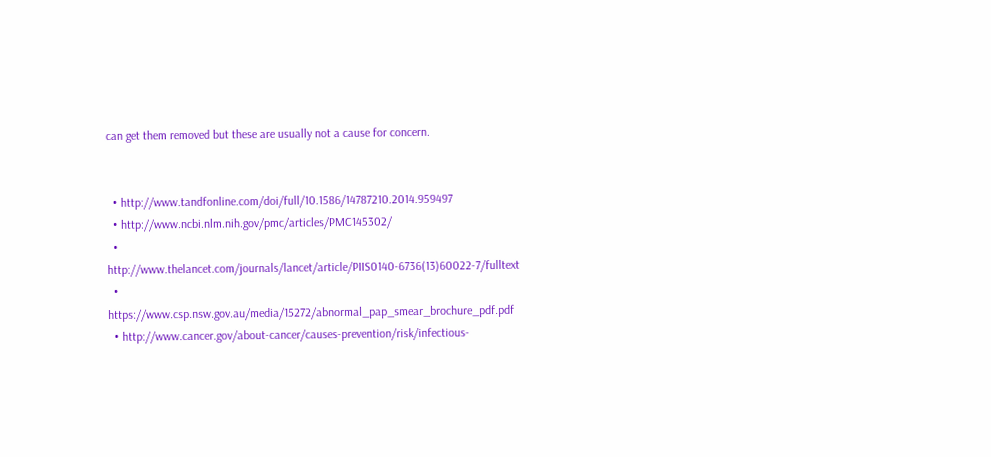can get them removed but these are usually not a cause for concern.


  • http://www.tandfonline.com/doi/full/10.1586/14787210.2014.959497
  • http://www.ncbi.nlm.nih.gov/pmc/articles/PMC145302/
  • http://www.thelancet.com/journals/lancet/article/PIIS0140-6736(13)60022-7/fulltext
  • https://www.csp.nsw.gov.au/media/15272/abnormal_pap_smear_brochure_pdf.pdf
  • http://www.cancer.gov/about-cancer/causes-prevention/risk/infectious-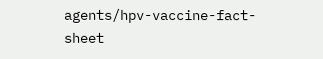agents/hpv-vaccine-fact-sheet